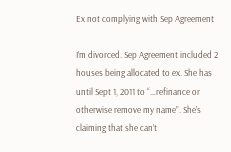Ex not complying with Sep Agreement

I’m divorced. Sep Agreement included 2 houses being allocated to ex. She has until Sept 1, 2011 to “…refinance or otherwise remove my name”. She’s claiming that she can’t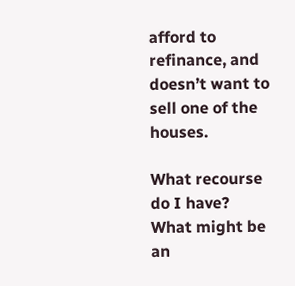afford to refinance, and doesn’t want to sell one of the houses.

What recourse do I have?
What might be an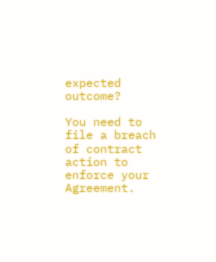expected outcome?

You need to file a breach of contract action to enforce your Agreement.